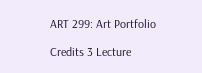ART 299: Art Portfolio

Credits 3 Lecture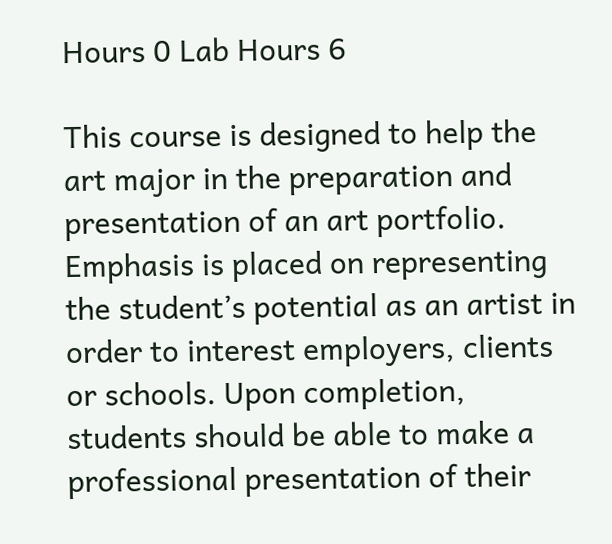Hours 0 Lab Hours 6

This course is designed to help the art major in the preparation and presentation of an art portfolio. Emphasis is placed on representing the student’s potential as an artist in order to interest employers, clients or schools. Upon completion, students should be able to make a professional presentation of their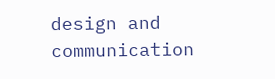design and communication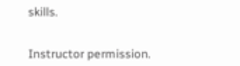skills.


Instructor permission.